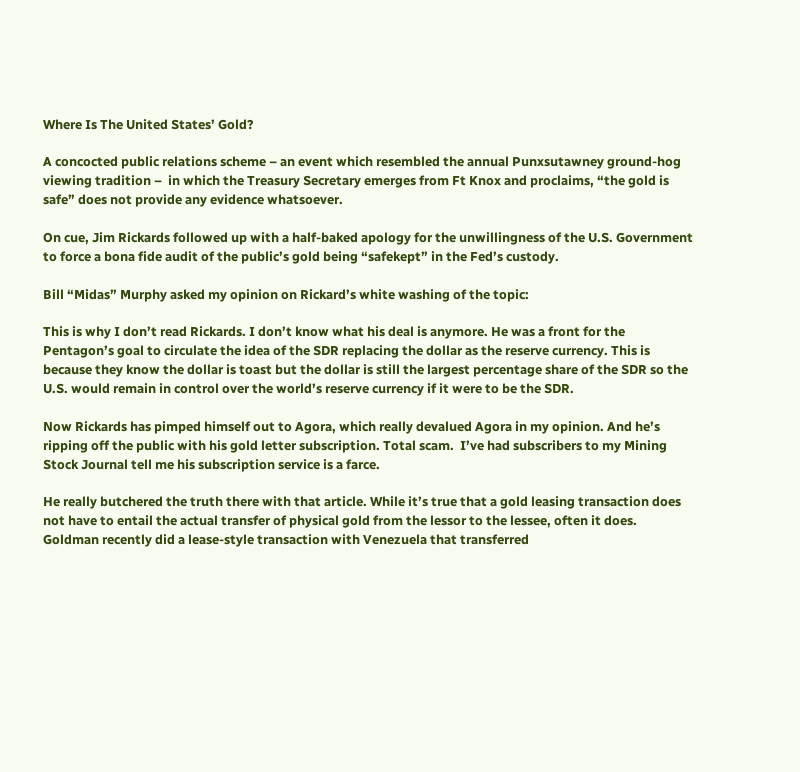Where Is The United States’ Gold?

A concocted public relations scheme – an event which resembled the annual Punxsutawney ground-hog viewing tradition –  in which the Treasury Secretary emerges from Ft Knox and proclaims, “the gold is safe” does not provide any evidence whatsoever.

On cue, Jim Rickards followed up with a half-baked apology for the unwillingness of the U.S. Government to force a bona fide audit of the public’s gold being “safekept” in the Fed’s custody.

Bill “Midas” Murphy asked my opinion on Rickard’s white washing of the topic:

This is why I don’t read Rickards. I don’t know what his deal is anymore. He was a front for the Pentagon’s goal to circulate the idea of the SDR replacing the dollar as the reserve currency. This is because they know the dollar is toast but the dollar is still the largest percentage share of the SDR so the U.S. would remain in control over the world’s reserve currency if it were to be the SDR.

Now Rickards has pimped himself out to Agora, which really devalued Agora in my opinion. And he’s ripping off the public with his gold letter subscription. Total scam.  I’ve had subscribers to my Mining Stock Journal tell me his subscription service is a farce.

He really butchered the truth there with that article. While it’s true that a gold leasing transaction does not have to entail the actual transfer of physical gold from the lessor to the lessee, often it does.  Goldman recently did a lease-style transaction with Venezuela that transferred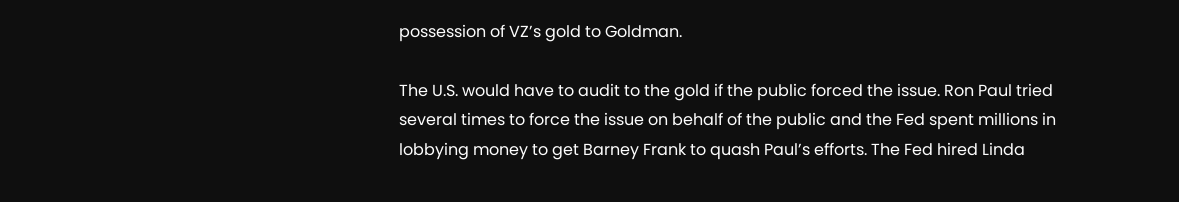possession of VZ’s gold to Goldman.

The U.S. would have to audit to the gold if the public forced the issue. Ron Paul tried several times to force the issue on behalf of the public and the Fed spent millions in lobbying money to get Barney Frank to quash Paul’s efforts. The Fed hired Linda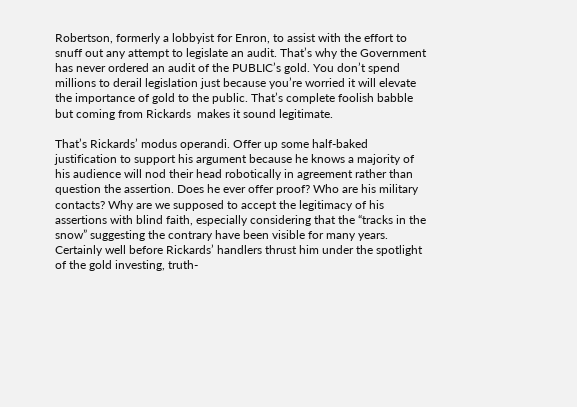Robertson, formerly a lobbyist for Enron, to assist with the effort to snuff out any attempt to legislate an audit. That’s why the Government has never ordered an audit of the PUBLIC’s gold. You don’t spend millions to derail legislation just because you’re worried it will elevate the importance of gold to the public. That’s complete foolish babble but coming from Rickards  makes it sound legitimate.

That’s Rickards’ modus operandi. Offer up some half-baked justification to support his argument because he knows a majority of his audience will nod their head robotically in agreement rather than question the assertion. Does he ever offer proof? Who are his military contacts? Why are we supposed to accept the legitimacy of his assertions with blind faith, especially considering that the “tracks in the snow” suggesting the contrary have been visible for many years. Certainly well before Rickards’ handlers thrust him under the spotlight of the gold investing, truth-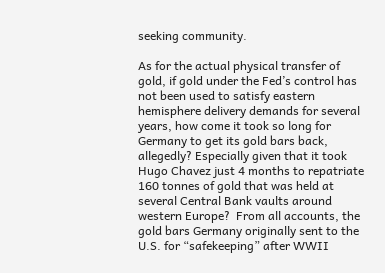seeking community.

As for the actual physical transfer of gold, if gold under the Fed’s control has not been used to satisfy eastern hemisphere delivery demands for several years, how come it took so long for Germany to get its gold bars back, allegedly? Especially given that it took Hugo Chavez just 4 months to repatriate 160 tonnes of gold that was held at several Central Bank vaults around western Europe?  From all accounts, the gold bars Germany originally sent to the U.S. for “safekeeping” after WWII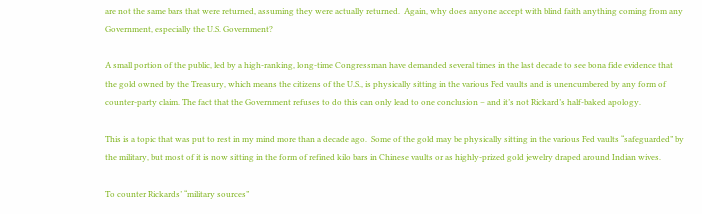are not the same bars that were returned, assuming they were actually returned.  Again, why does anyone accept with blind faith anything coming from any Government, especially the U.S. Government?

A small portion of the public, led by a high-ranking, long-time Congressman have demanded several times in the last decade to see bona fide evidence that the gold owned by the Treasury, which means the citizens of the U.S., is physically sitting in the various Fed vaults and is unencumbered by any form of counter-party claim. The fact that the Government refuses to do this can only lead to one conclusion – and it’s not Rickard’s half-baked apology.

This is a topic that was put to rest in my mind more than a decade ago.  Some of the gold may be physically sitting in the various Fed vaults “safeguarded” by the military, but most of it is now sitting in the form of refined kilo bars in Chinese vaults or as highly-prized gold jewelry draped around Indian wives.

To counter Rickards’ “military sources”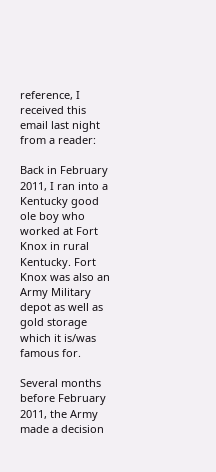reference, I received this email last night from a reader:

Back in February 2011, I ran into a Kentucky good ole boy who worked at Fort Knox in rural Kentucky. Fort Knox was also an Army Military depot as well as gold storage which it is/was famous for.

Several months before February 2011, the Army made a decision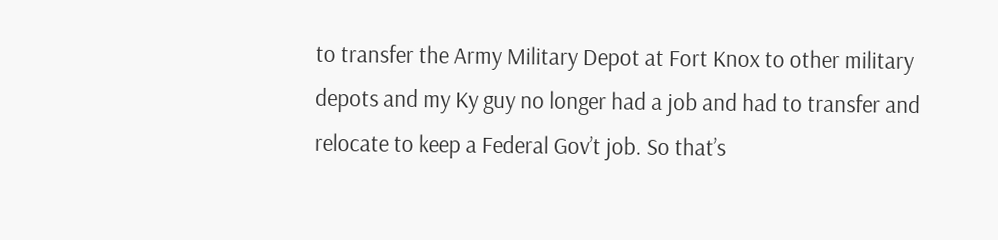to transfer the Army Military Depot at Fort Knox to other military depots and my Ky guy no longer had a job and had to transfer and relocate to keep a Federal Gov’t job. So that’s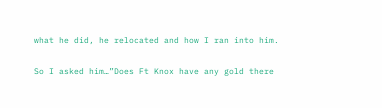what he did, he relocated and how I ran into him.

So I asked him…”Does Ft Knox have any gold there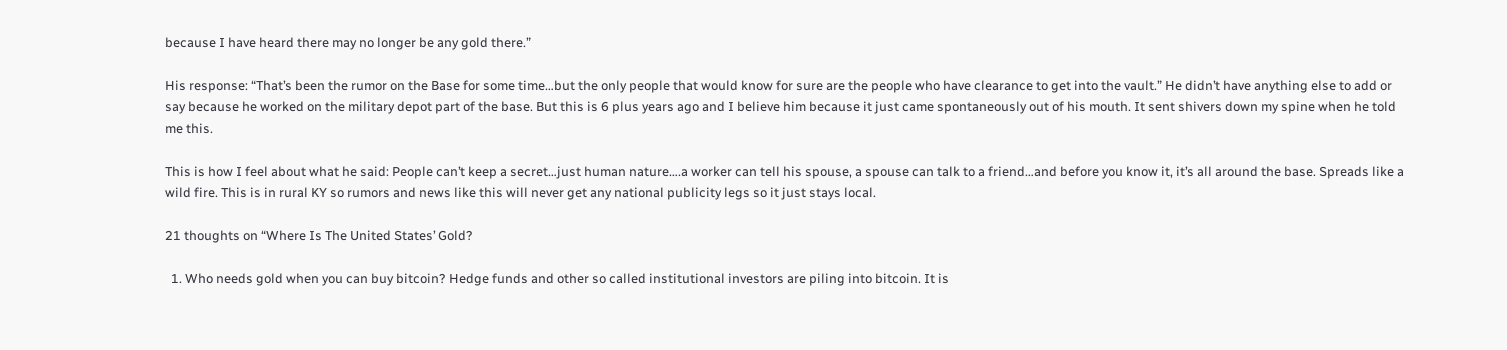because I have heard there may no longer be any gold there.”

His response: “That’s been the rumor on the Base for some time…but the only people that would know for sure are the people who have clearance to get into the vault.” He didn’t have anything else to add or say because he worked on the military depot part of the base. But this is 6 plus years ago and I believe him because it just came spontaneously out of his mouth. It sent shivers down my spine when he told me this.

This is how I feel about what he said: People can’t keep a secret…just human nature….a worker can tell his spouse, a spouse can talk to a friend…and before you know it, it’s all around the base. Spreads like a wild fire. This is in rural KY so rumors and news like this will never get any national publicity legs so it just stays local.

21 thoughts on “Where Is The United States’ Gold?

  1. Who needs gold when you can buy bitcoin? Hedge funds and other so called institutional investors are piling into bitcoin. It is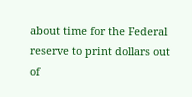about time for the Federal reserve to print dollars out of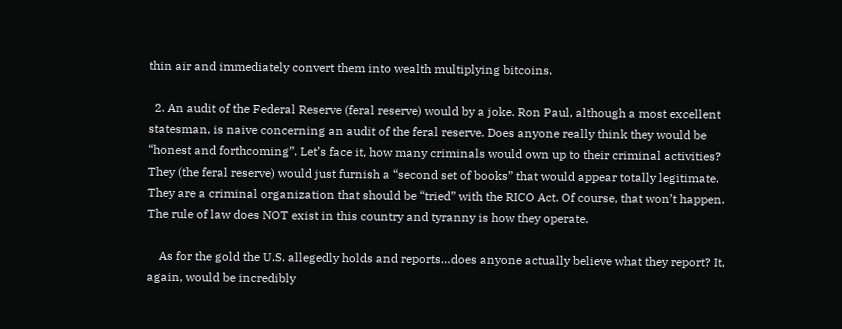thin air and immediately convert them into wealth multiplying bitcoins.

  2. An audit of the Federal Reserve (feral reserve) would by a joke. Ron Paul, although a most excellent statesman, is naive concerning an audit of the feral reserve. Does anyone really think they would be “honest and forthcoming”. Let’s face it, how many criminals would own up to their criminal activities? They (the feral reserve) would just furnish a “second set of books” that would appear totally legitimate. They are a criminal organization that should be “tried” with the RICO Act. Of course, that won’t happen. The rule of law does NOT exist in this country and tyranny is how they operate.

    As for the gold the U.S. allegedly holds and reports…does anyone actually believe what they report? It, again, would be incredibly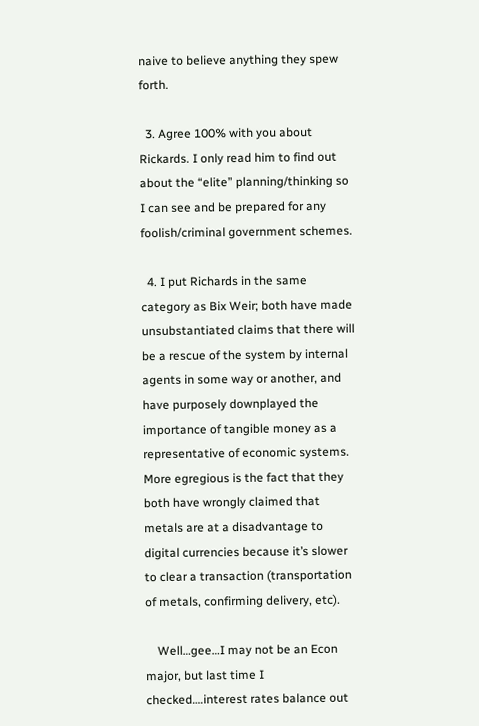naive to believe anything they spew forth.

  3. Agree 100% with you about Rickards. I only read him to find out about the “elite” planning/thinking so I can see and be prepared for any foolish/criminal government schemes.

  4. I put Richards in the same category as Bix Weir; both have made unsubstantiated claims that there will be a rescue of the system by internal agents in some way or another, and have purposely downplayed the importance of tangible money as a representative of economic systems. More egregious is the fact that they both have wrongly claimed that metals are at a disadvantage to digital currencies because it’s slower to clear a transaction (transportation of metals, confirming delivery, etc).

    Well…gee…I may not be an Econ major, but last time I checked….interest rates balance out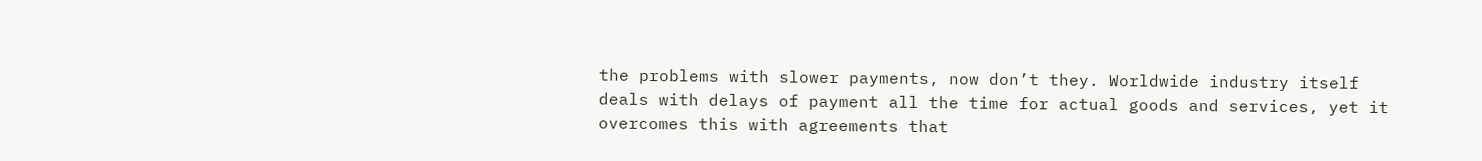the problems with slower payments, now don’t they. Worldwide industry itself deals with delays of payment all the time for actual goods and services, yet it overcomes this with agreements that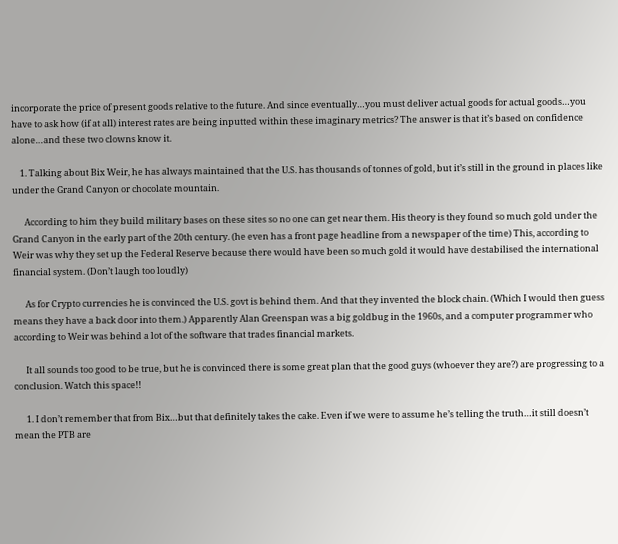incorporate the price of present goods relative to the future. And since eventually…you must deliver actual goods for actual goods…you have to ask how (if at all) interest rates are being inputted within these imaginary metrics? The answer is that it’s based on confidence alone…and these two clowns know it.

    1. Talking about Bix Weir, he has always maintained that the U.S. has thousands of tonnes of gold, but it’s still in the ground in places like under the Grand Canyon or chocolate mountain.

      According to him they build military bases on these sites so no one can get near them. His theory is they found so much gold under the Grand Canyon in the early part of the 20th century. (he even has a front page headline from a newspaper of the time) This, according to Weir was why they set up the Federal Reserve because there would have been so much gold it would have destabilised the international financial system. (Don’t laugh too loudly)

      As for Crypto currencies he is convinced the U.S. govt is behind them. And that they invented the block chain. (Which I would then guess means they have a back door into them.) Apparently Alan Greenspan was a big goldbug in the 1960s, and a computer programmer who according to Weir was behind a lot of the software that trades financial markets.

      It all sounds too good to be true, but he is convinced there is some great plan that the good guys (whoever they are?) are progressing to a conclusion. Watch this space!!

      1. I don’t remember that from Bix…but that definitely takes the cake. Even if we were to assume he’s telling the truth…it still doesn’t mean the PTB are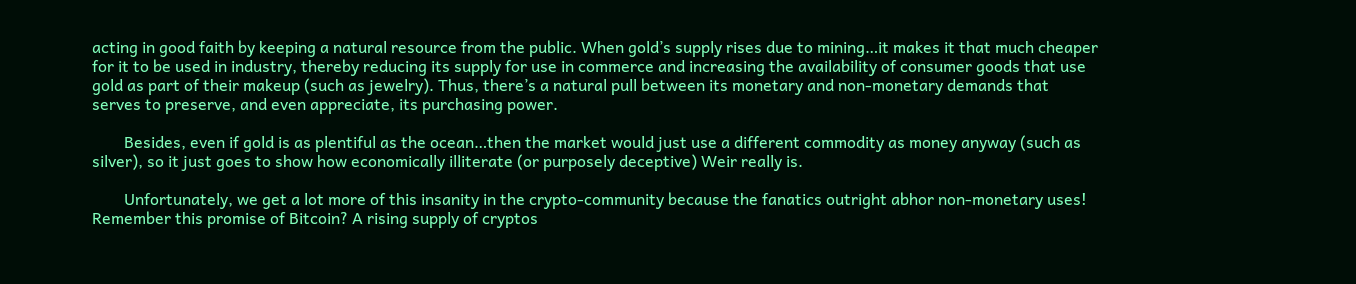acting in good faith by keeping a natural resource from the public. When gold’s supply rises due to mining…it makes it that much cheaper for it to be used in industry, thereby reducing its supply for use in commerce and increasing the availability of consumer goods that use gold as part of their makeup (such as jewelry). Thus, there’s a natural pull between its monetary and non-monetary demands that serves to preserve, and even appreciate, its purchasing power.

        Besides, even if gold is as plentiful as the ocean…then the market would just use a different commodity as money anyway (such as silver), so it just goes to show how economically illiterate (or purposely deceptive) Weir really is.

        Unfortunately, we get a lot more of this insanity in the crypto-community because the fanatics outright abhor non-monetary uses! Remember this promise of Bitcoin? A rising supply of cryptos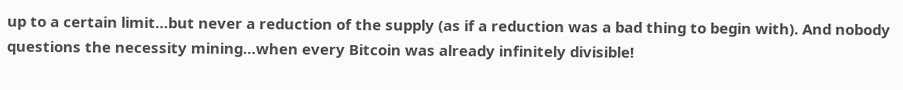up to a certain limit…but never a reduction of the supply (as if a reduction was a bad thing to begin with). And nobody questions the necessity mining…when every Bitcoin was already infinitely divisible!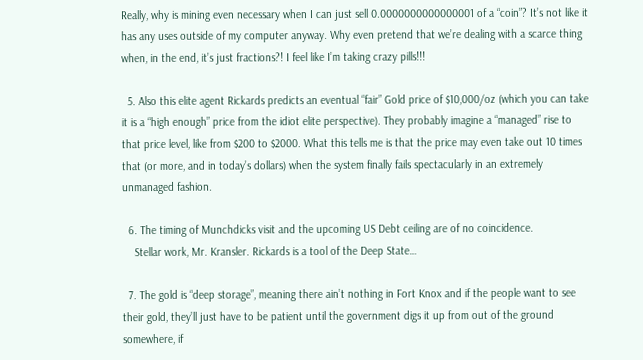Really, why is mining even necessary when I can just sell 0.0000000000000001 of a “coin”? It’s not like it has any uses outside of my computer anyway. Why even pretend that we’re dealing with a scarce thing when, in the end, it’s just fractions?! I feel like I’m taking crazy pills!!!

  5. Also this elite agent Rickards predicts an eventual “fair” Gold price of $10,000/oz (which you can take it is a “high enough” price from the idiot elite perspective). They probably imagine a “managed” rise to that price level, like from $200 to $2000. What this tells me is that the price may even take out 10 times that (or more, and in today’s dollars) when the system finally fails spectacularly in an extremely unmanaged fashion.

  6. The timing of Munchdicks visit and the upcoming US Debt ceiling are of no coincidence.
    Stellar work, Mr. Kransler. Rickards is a tool of the Deep State…

  7. The gold is “deep storage”, meaning there ain’t nothing in Fort Knox and if the people want to see their gold, they’ll just have to be patient until the government digs it up from out of the ground somewhere, if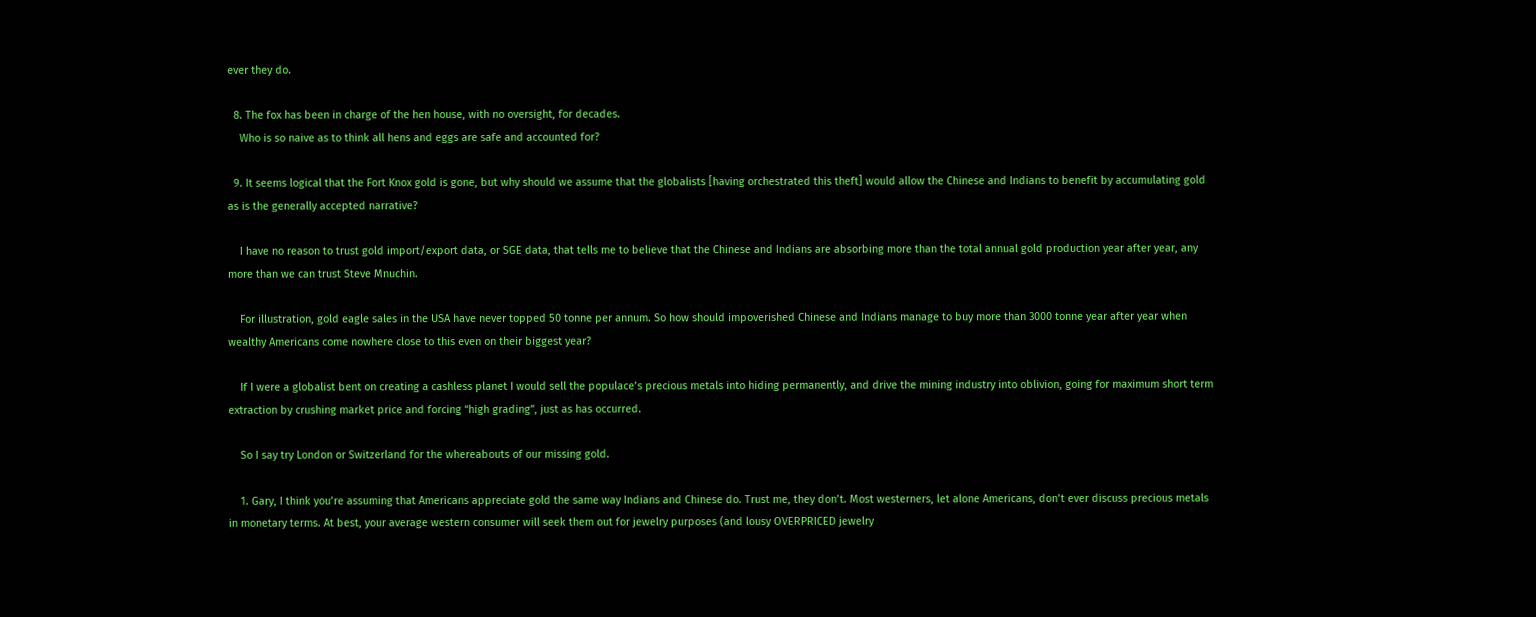ever they do.

  8. The fox has been in charge of the hen house, with no oversight, for decades.
    Who is so naive as to think all hens and eggs are safe and accounted for?

  9. It seems logical that the Fort Knox gold is gone, but why should we assume that the globalists [having orchestrated this theft] would allow the Chinese and Indians to benefit by accumulating gold as is the generally accepted narrative?

    I have no reason to trust gold import/export data, or SGE data, that tells me to believe that the Chinese and Indians are absorbing more than the total annual gold production year after year, any more than we can trust Steve Mnuchin.

    For illustration, gold eagle sales in the USA have never topped 50 tonne per annum. So how should impoverished Chinese and Indians manage to buy more than 3000 tonne year after year when wealthy Americans come nowhere close to this even on their biggest year?

    If I were a globalist bent on creating a cashless planet I would sell the populace’s precious metals into hiding permanently, and drive the mining industry into oblivion, going for maximum short term extraction by crushing market price and forcing “high grading”, just as has occurred.

    So I say try London or Switzerland for the whereabouts of our missing gold.

    1. Gary, I think you’re assuming that Americans appreciate gold the same way Indians and Chinese do. Trust me, they don’t. Most westerners, let alone Americans, don’t ever discuss precious metals in monetary terms. At best, your average western consumer will seek them out for jewelry purposes (and lousy OVERPRICED jewelry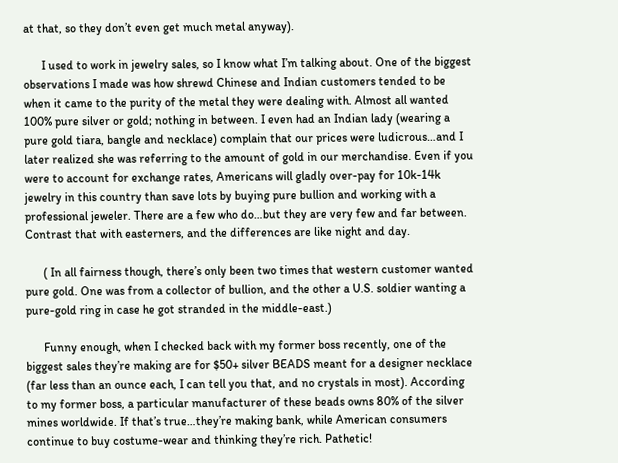at that, so they don’t even get much metal anyway).

      I used to work in jewelry sales, so I know what I’m talking about. One of the biggest observations I made was how shrewd Chinese and Indian customers tended to be when it came to the purity of the metal they were dealing with. Almost all wanted 100% pure silver or gold; nothing in between. I even had an Indian lady (wearing a pure gold tiara, bangle and necklace) complain that our prices were ludicrous…and I later realized she was referring to the amount of gold in our merchandise. Even if you were to account for exchange rates, Americans will gladly over-pay for 10k-14k jewelry in this country than save lots by buying pure bullion and working with a professional jeweler. There are a few who do…but they are very few and far between. Contrast that with easterners, and the differences are like night and day.

      ( In all fairness though, there’s only been two times that western customer wanted pure gold. One was from a collector of bullion, and the other a U.S. soldier wanting a pure-gold ring in case he got stranded in the middle-east.)

      Funny enough, when I checked back with my former boss recently, one of the biggest sales they’re making are for $50+ silver BEADS meant for a designer necklace (far less than an ounce each, I can tell you that, and no crystals in most). According to my former boss, a particular manufacturer of these beads owns 80% of the silver mines worldwide. If that’s true…they’re making bank, while American consumers continue to buy costume-wear and thinking they’re rich. Pathetic!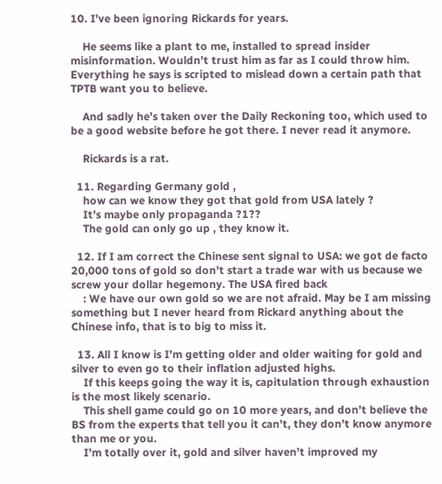10. I’ve been ignoring Rickards for years.

    He seems like a plant to me, installed to spread insider misinformation. Wouldn’t trust him as far as I could throw him. Everything he says is scripted to mislead down a certain path that TPTB want you to believe.

    And sadly he’s taken over the Daily Reckoning too, which used to be a good website before he got there. I never read it anymore.

    Rickards is a rat.

  11. Regarding Germany gold ,
    how can we know they got that gold from USA lately ?
    It’s maybe only propaganda ?1??
    The gold can only go up , they know it.

  12. If I am correct the Chinese sent signal to USA: we got de facto 20,000 tons of gold so don’t start a trade war with us because we screw your dollar hegemony. The USA fired back
    : We have our own gold so we are not afraid. May be I am missing something but I never heard from Rickard anything about the Chinese info, that is to big to miss it.

  13. All I know is I’m getting older and older waiting for gold and silver to even go to their inflation adjusted highs.
    If this keeps going the way it is, capitulation through exhaustion is the most likely scenario.
    This shell game could go on 10 more years, and don’t believe the BS from the experts that tell you it can’t, they don’t know anymore than me or you.
    I’m totally over it, gold and silver haven’t improved my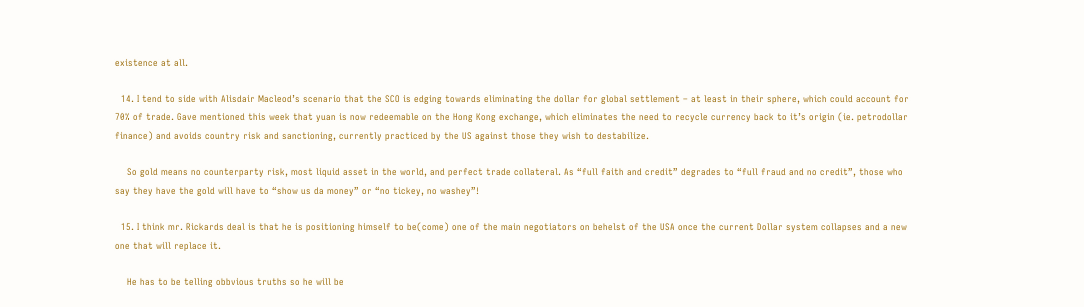existence at all.

  14. I tend to side with Alisdair Macleod’s scenario that the SCO is edging towards eliminating the dollar for global settlement – at least in their sphere, which could account for 70% of trade. Gave mentioned this week that yuan is now redeemable on the Hong Kong exchange, which eliminates the need to recycle currency back to it’s origin (ie. petrodollar finance) and avoids country risk and sanctioning, currently practiced by the US against those they wish to destabilize.

    So gold means no counterparty risk, most liquid asset in the world, and perfect trade collateral. As “full faith and credit” degrades to “full fraud and no credit”, those who say they have the gold will have to “show us da money” or “no tickey, no washey”!

  15. I think mr. Rickards deal is that he is positioning himself to be(come) one of the main negotiators on behelst of the USA once the current Dollar system collapses and a new one that will replace it.

    He has to be telling obbvious truths so he will be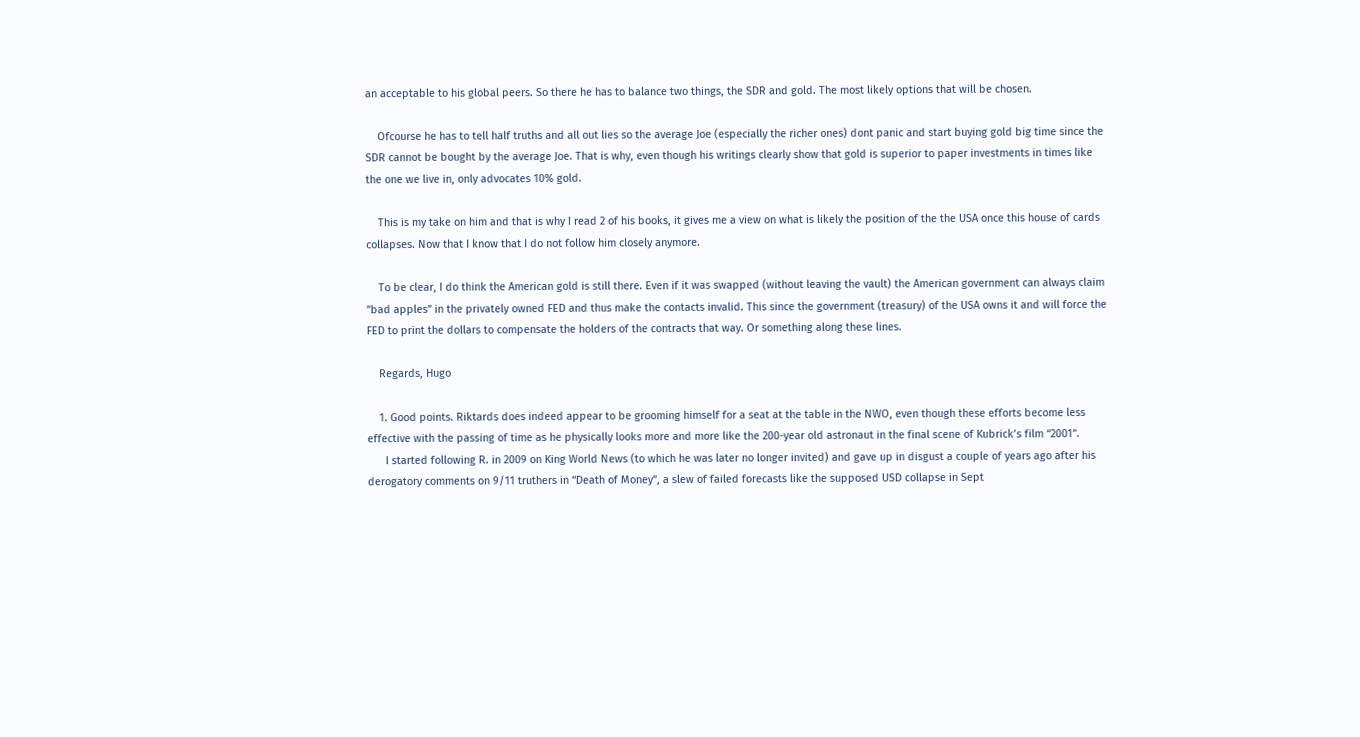an acceptable to his global peers. So there he has to balance two things, the SDR and gold. The most likely options that will be chosen.

    Ofcourse he has to tell half truths and all out lies so the average Joe (especially the richer ones) dont panic and start buying gold big time since the SDR cannot be bought by the average Joe. That is why, even though his writings clearly show that gold is superior to paper investments in times like the one we live in, only advocates 10% gold.

    This is my take on him and that is why I read 2 of his books, it gives me a view on what is likely the position of the the USA once this house of cards collapses. Now that I know that I do not follow him closely anymore.

    To be clear, I do think the American gold is still there. Even if it was swapped (without leaving the vault) the American government can always claim ”bad apples” in the privately owned FED and thus make the contacts invalid. This since the government (treasury) of the USA owns it and will force the FED to print the dollars to compensate the holders of the contracts that way. Or something along these lines.

    Regards, Hugo

    1. Good points. Riktards does indeed appear to be grooming himself for a seat at the table in the NWO, even though these efforts become less effective with the passing of time as he physically looks more and more like the 200-year old astronaut in the final scene of Kubrick’s film “2001”.
      I started following R. in 2009 on King World News (to which he was later no longer invited) and gave up in disgust a couple of years ago after his derogatory comments on 9/11 truthers in “Death of Money”, a slew of failed forecasts like the supposed USD collapse in Sept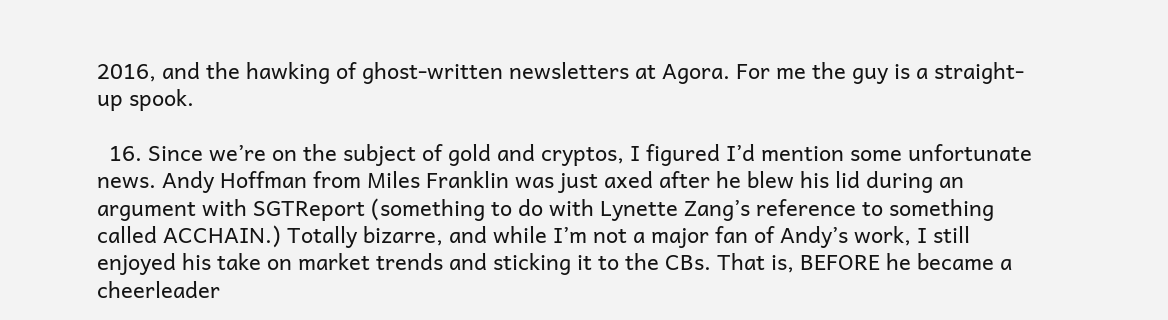2016, and the hawking of ghost-written newsletters at Agora. For me the guy is a straight-up spook.

  16. Since we’re on the subject of gold and cryptos, I figured I’d mention some unfortunate news. Andy Hoffman from Miles Franklin was just axed after he blew his lid during an argument with SGTReport (something to do with Lynette Zang’s reference to something called ACCHAIN.) Totally bizarre, and while I’m not a major fan of Andy’s work, I still enjoyed his take on market trends and sticking it to the CBs. That is, BEFORE he became a cheerleader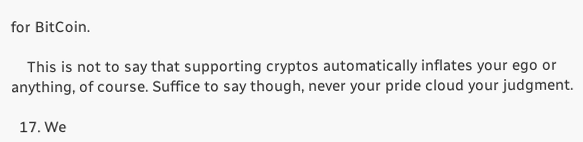for BitCoin.

    This is not to say that supporting cryptos automatically inflates your ego or anything, of course. Suffice to say though, never your pride cloud your judgment.

  17. We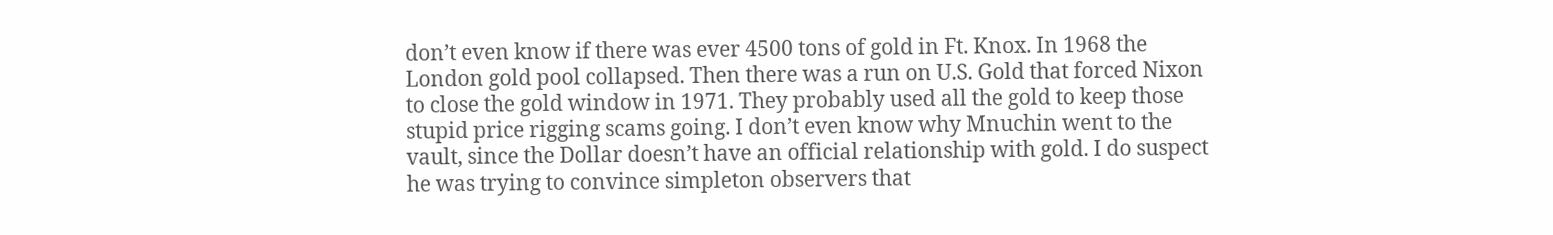don’t even know if there was ever 4500 tons of gold in Ft. Knox. In 1968 the London gold pool collapsed. Then there was a run on U.S. Gold that forced Nixon to close the gold window in 1971. They probably used all the gold to keep those stupid price rigging scams going. I don’t even know why Mnuchin went to the vault, since the Dollar doesn’t have an official relationship with gold. I do suspect he was trying to convince simpleton observers that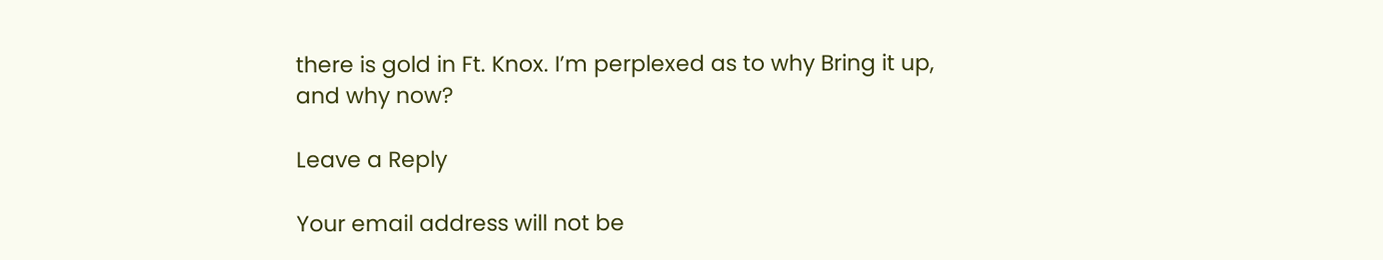there is gold in Ft. Knox. I’m perplexed as to why Bring it up, and why now?

Leave a Reply

Your email address will not be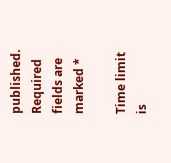published. Required fields are marked *

Time limit is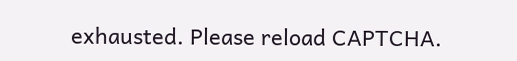exhausted. Please reload CAPTCHA.